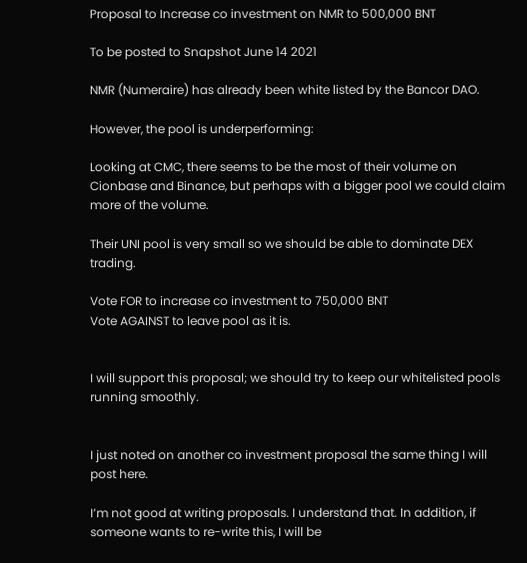Proposal to Increase co investment on NMR to 500,000 BNT

To be posted to Snapshot June 14 2021

NMR (Numeraire) has already been white listed by the Bancor DAO.

However, the pool is underperforming:

Looking at CMC, there seems to be the most of their volume on Cionbase and Binance, but perhaps with a bigger pool we could claim more of the volume.

Their UNI pool is very small so we should be able to dominate DEX trading.

Vote FOR to increase co investment to 750,000 BNT
Vote AGAINST to leave pool as it is.


I will support this proposal; we should try to keep our whitelisted pools running smoothly.


I just noted on another co investment proposal the same thing I will post here.

I’m not good at writing proposals. I understand that. In addition, if someone wants to re-write this, I will be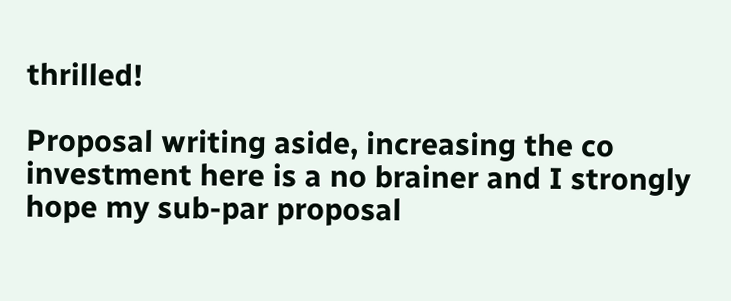thrilled!

Proposal writing aside, increasing the co investment here is a no brainer and I strongly hope my sub-par proposal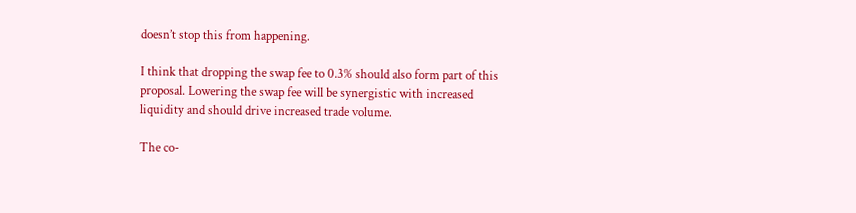doesn’t stop this from happening.

I think that dropping the swap fee to 0.3% should also form part of this proposal. Lowering the swap fee will be synergistic with increased liquidity and should drive increased trade volume.

The co-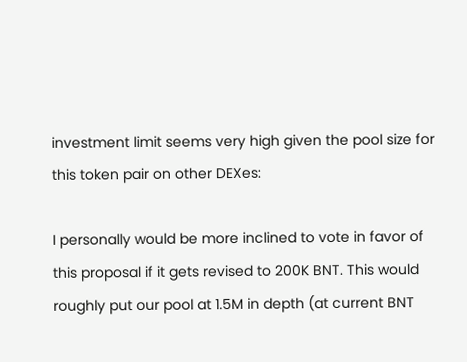investment limit seems very high given the pool size for this token pair on other DEXes:

I personally would be more inclined to vote in favor of this proposal if it gets revised to 200K BNT. This would roughly put our pool at 1.5M in depth (at current BNT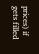prices) if gets filled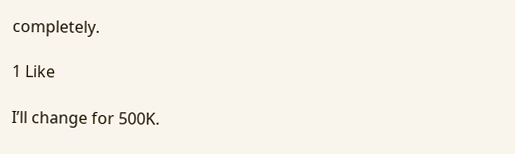completely.

1 Like

I’ll change for 500K.